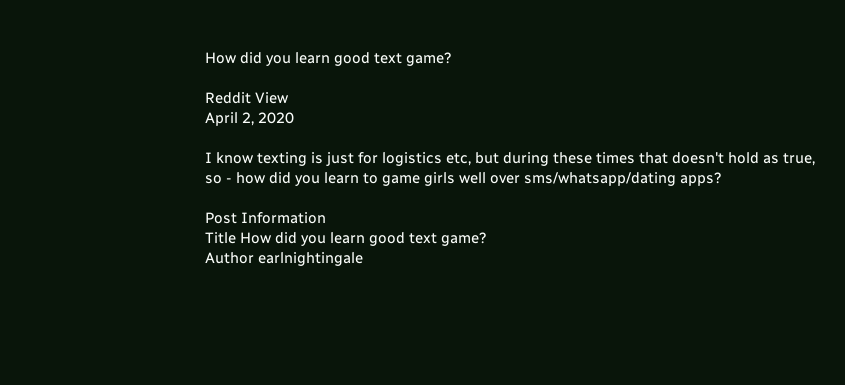How did you learn good text game?

Reddit View
April 2, 2020

I know texting is just for logistics etc, but during these times that doesn't hold as true, so - how did you learn to game girls well over sms/whatsapp/dating apps?

Post Information
Title How did you learn good text game?
Author earlnightingale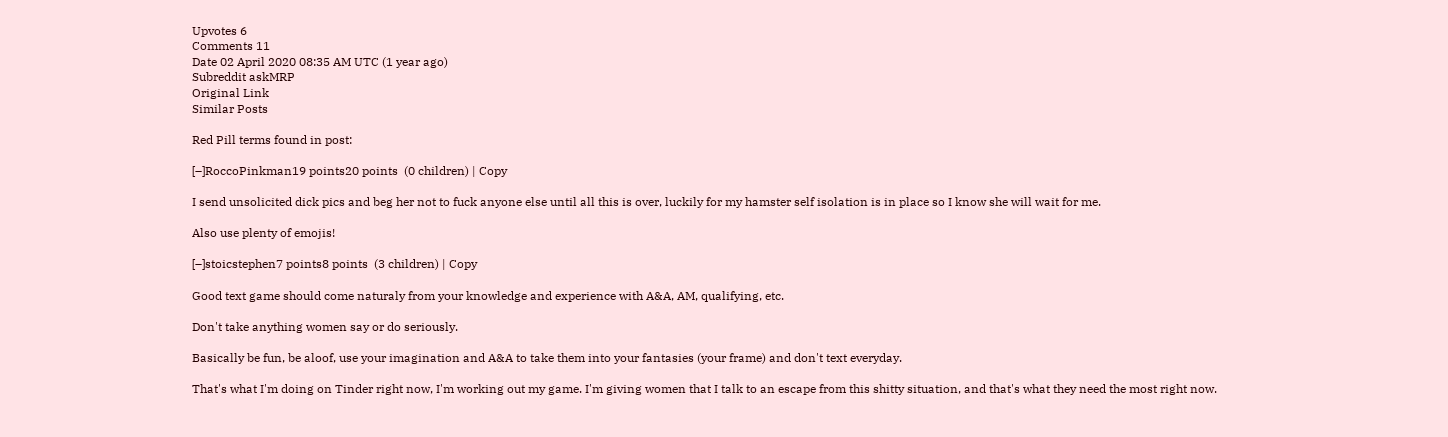Upvotes 6
Comments 11
Date 02 April 2020 08:35 AM UTC (1 year ago)
Subreddit askMRP
Original Link
Similar Posts

Red Pill terms found in post:

[–]RoccoPinkman19 points20 points  (0 children) | Copy

I send unsolicited dick pics and beg her not to fuck anyone else until all this is over, luckily for my hamster self isolation is in place so I know she will wait for me.

Also use plenty of emojis!

[–]stoicstephen7 points8 points  (3 children) | Copy

Good text game should come naturaly from your knowledge and experience with A&A, AM, qualifying, etc.

Don't take anything women say or do seriously.

Basically be fun, be aloof, use your imagination and A&A to take them into your fantasies (your frame) and don't text everyday.

That's what I'm doing on Tinder right now, I'm working out my game. I'm giving women that I talk to an escape from this shitty situation, and that's what they need the most right now.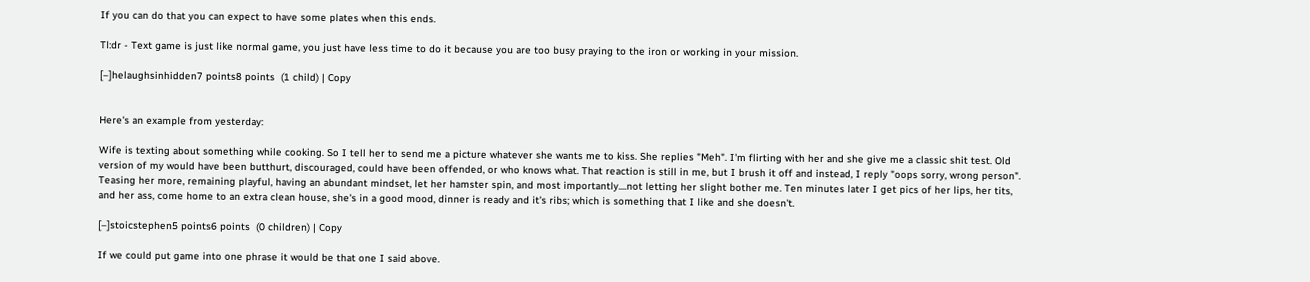If you can do that you can expect to have some plates when this ends.

Tl:dr - Text game is just like normal game, you just have less time to do it because you are too busy praying to the iron or working in your mission.

[–]helaughsinhidden7 points8 points  (1 child) | Copy


Here's an example from yesterday:

Wife is texting about something while cooking. So I tell her to send me a picture whatever she wants me to kiss. She replies "Meh". I'm flirting with her and she give me a classic shit test. Old version of my would have been butthurt, discouraged, could have been offended, or who knows what. That reaction is still in me, but I brush it off and instead, I reply "oops sorry, wrong person". Teasing her more, remaining playful, having an abundant mindset, let her hamster spin, and most importantly....not letting her slight bother me. Ten minutes later I get pics of her lips, her tits, and her ass, come home to an extra clean house, she's in a good mood, dinner is ready and it's ribs; which is something that I like and she doesn't.

[–]stoicstephen5 points6 points  (0 children) | Copy

If we could put game into one phrase it would be that one I said above.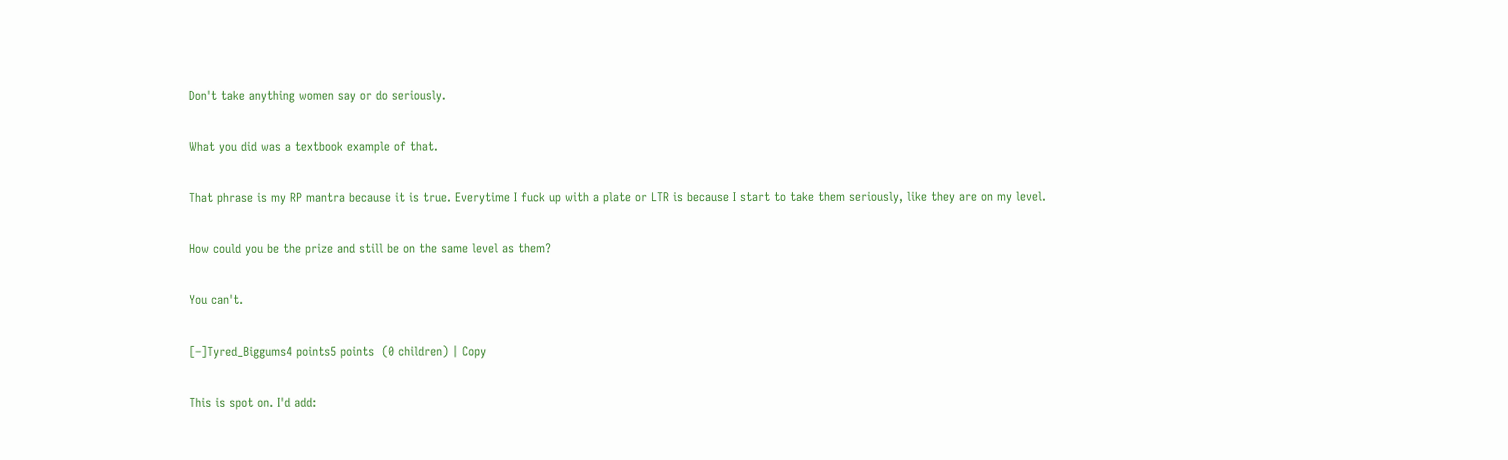Don't take anything women say or do seriously.

What you did was a textbook example of that.

That phrase is my RP mantra because it is true. Everytime I fuck up with a plate or LTR is because I start to take them seriously, like they are on my level.

How could you be the prize and still be on the same level as them?

You can't.

[–]Tyred_Biggums4 points5 points  (0 children) | Copy

This is spot on. I'd add: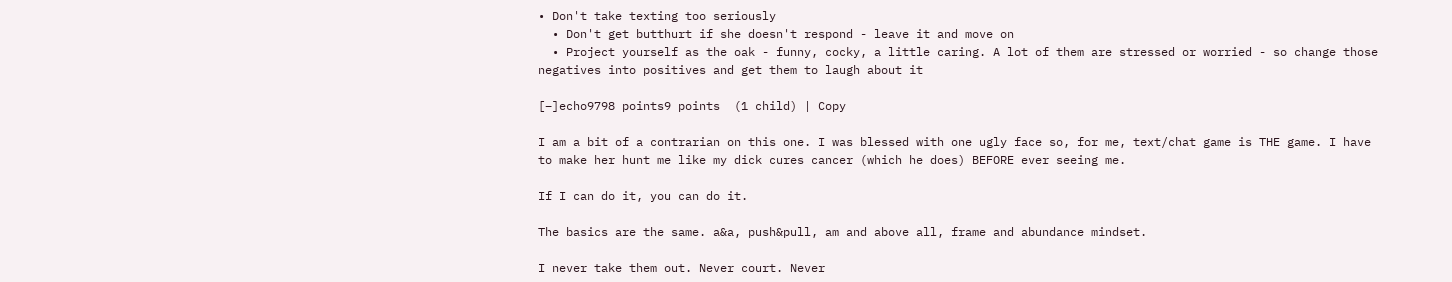• Don't take texting too seriously
  • Don't get butthurt if she doesn't respond - leave it and move on
  • Project yourself as the oak - funny, cocky, a little caring. A lot of them are stressed or worried - so change those negatives into positives and get them to laugh about it

[–]echo9798 points9 points  (1 child) | Copy

I am a bit of a contrarian on this one. I was blessed with one ugly face so, for me, text/chat game is THE game. I have to make her hunt me like my dick cures cancer (which he does) BEFORE ever seeing me.

If I can do it, you can do it.

The basics are the same. a&a, push&pull, am and above all, frame and abundance mindset.

I never take them out. Never court. Never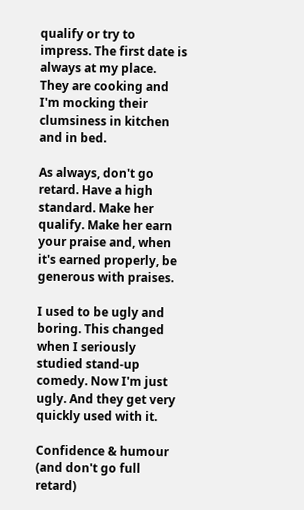qualify or try to impress. The first date is always at my place. They are cooking and I'm mocking their clumsiness in kitchen and in bed.

As always, don't go retard. Have a high standard. Make her qualify. Make her earn your praise and, when it's earned properly, be generous with praises.

I used to be ugly and boring. This changed when I seriously studied stand-up comedy. Now I'm just ugly. And they get very quickly used with it.

Confidence & humour (and don't go full retard)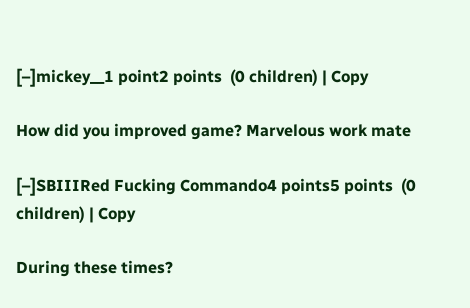[–]mickey__1 point2 points  (0 children) | Copy

How did you improved game? Marvelous work mate

[–]SBIIIRed Fucking Commando4 points5 points  (0 children) | Copy

During these times?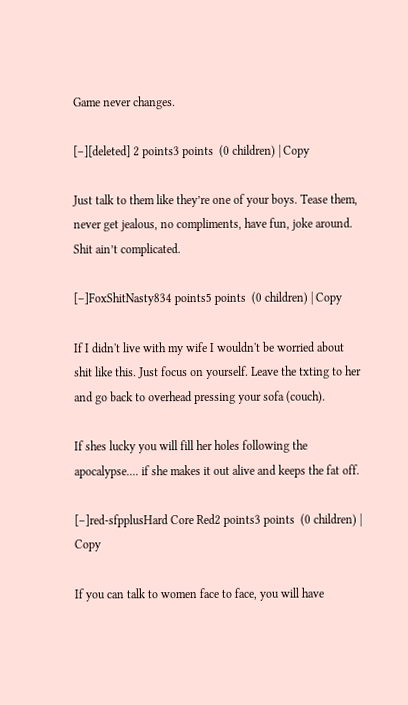Game never changes.

[–][deleted] 2 points3 points  (0 children) | Copy

Just talk to them like they’re one of your boys. Tease them, never get jealous, no compliments, have fun, joke around. Shit ain’t complicated.

[–]FoxShitNasty834 points5 points  (0 children) | Copy

If I didn't live with my wife I wouldn't be worried about shit like this. Just focus on yourself. Leave the txting to her and go back to overhead pressing your sofa (couch).

If shes lucky you will fill her holes following the apocalypse.... if she makes it out alive and keeps the fat off.

[–]red-sfpplusHard Core Red2 points3 points  (0 children) | Copy

If you can talk to women face to face, you will have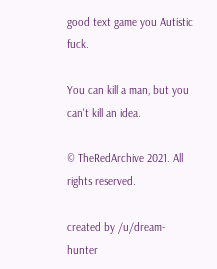good text game you Autistic fuck.

You can kill a man, but you can't kill an idea.

© TheRedArchive 2021. All rights reserved.

created by /u/dream-hunter